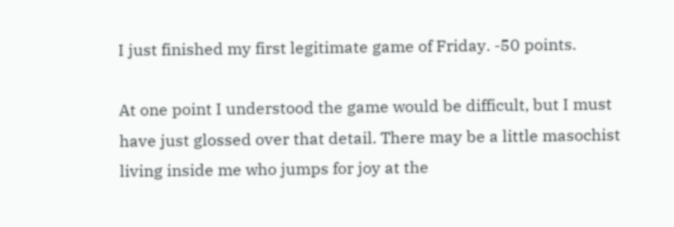I just finished my first legitimate game of Friday. -50 points.

At one point I understood the game would be difficult, but I must have just glossed over that detail. There may be a little masochist living inside me who jumps for joy at the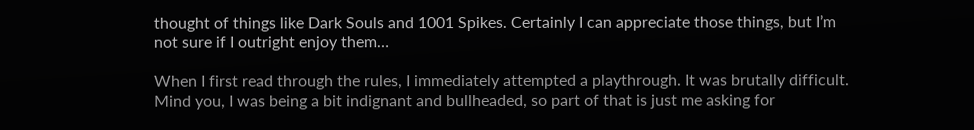thought of things like Dark Souls and 1001 Spikes. Certainly I can appreciate those things, but I’m not sure if I outright enjoy them…

When I first read through the rules, I immediately attempted a playthrough. It was brutally difficult. Mind you, I was being a bit indignant and bullheaded, so part of that is just me asking for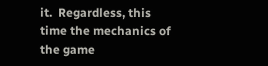it.  Regardless, this time the mechanics of the game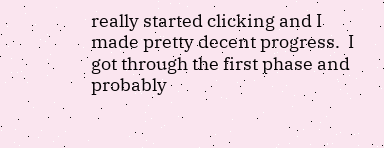really started clicking and I made pretty decent progress.  I got through the first phase and probably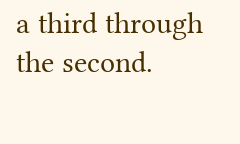a third through the second.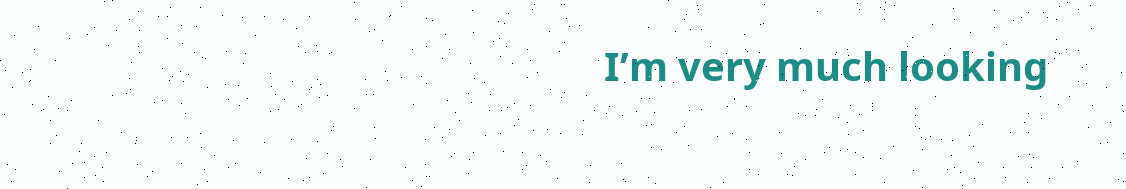I’m very much looking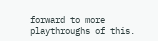forward to more playthroughs of this.